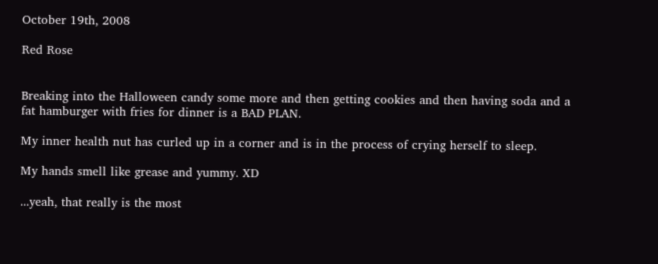October 19th, 2008

Red Rose


Breaking into the Halloween candy some more and then getting cookies and then having soda and a fat hamburger with fries for dinner is a BAD PLAN.

My inner health nut has curled up in a corner and is in the process of crying herself to sleep.

My hands smell like grease and yummy. XD

...yeah, that really is the most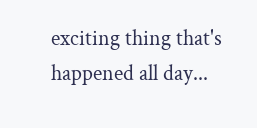exciting thing that's happened all day...